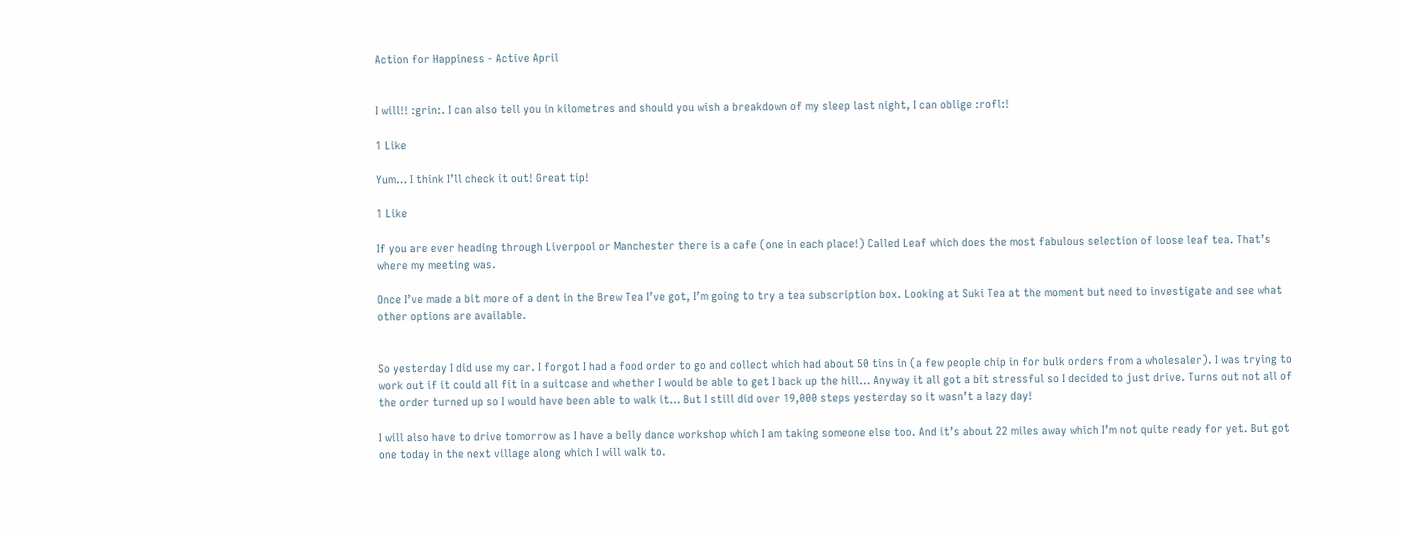Action for Happiness - Active April


I will!! :grin:. I can also tell you in kilometres and should you wish a breakdown of my sleep last night, I can oblige :rofl:!

1 Like

Yum… I think I’ll check it out! Great tip!

1 Like

If you are ever heading through Liverpool or Manchester there is a cafe (one in each place!) Called Leaf which does the most fabulous selection of loose leaf tea. That’s where my meeting was.

Once I’ve made a bit more of a dent in the Brew Tea I’ve got, I’m going to try a tea subscription box. Looking at Suki Tea at the moment but need to investigate and see what other options are available.


So yesterday I did use my car. I forgot I had a food order to go and collect which had about 50 tins in (a few people chip in for bulk orders from a wholesaler). I was trying to work out if it could all fit in a suitcase and whether I would be able to get I back up the hill… Anyway it all got a bit stressful so I decided to just drive. Turns out not all of the order turned up so I would have been able to walk it… But I still did over 19,000 steps yesterday so it wasn’t a lazy day!

I will also have to drive tomorrow as I have a belly dance workshop which I am taking someone else too. And it’s about 22 miles away which I’m not quite ready for yet. But got one today in the next village along which I will walk to.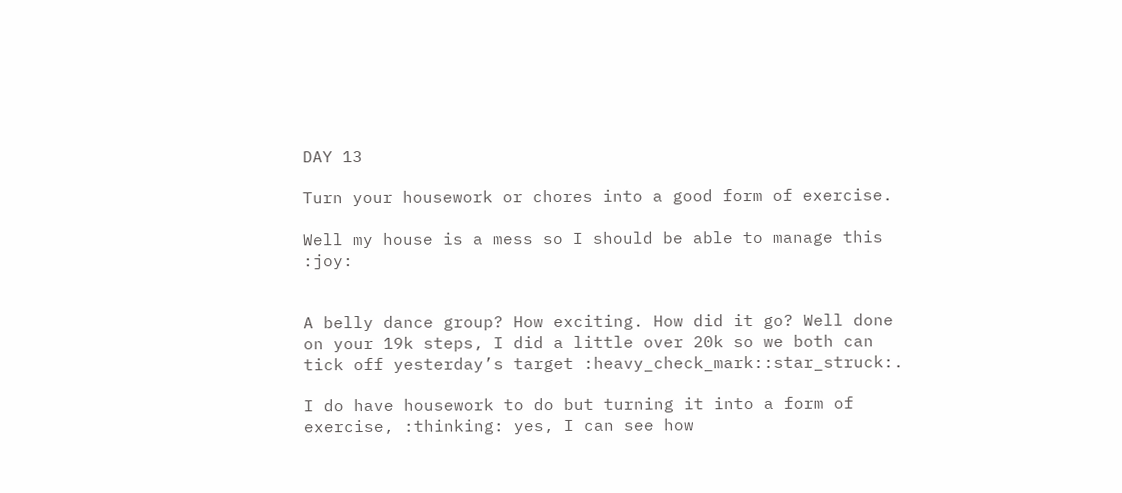DAY 13

Turn your housework or chores into a good form of exercise.

Well my house is a mess so I should be able to manage this :joy:


A belly dance group? How exciting. How did it go? Well done on your 19k steps, I did a little over 20k so we both can tick off yesterday’s target :heavy_check_mark::star_struck:.

I do have housework to do but turning it into a form of exercise, :thinking: yes, I can see how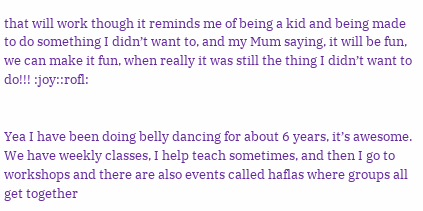that will work though it reminds me of being a kid and being made to do something I didn’t want to, and my Mum saying, it will be fun, we can make it fun, when really it was still the thing I didn’t want to do!!! :joy::rofl:


Yea I have been doing belly dancing for about 6 years, it’s awesome. We have weekly classes, I help teach sometimes, and then I go to workshops and there are also events called haflas where groups all get together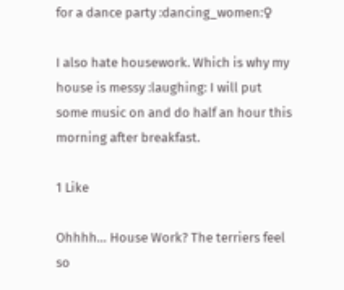for a dance party :dancing_women:♀

I also hate housework. Which is why my house is messy :laughing: I will put some music on and do half an hour this morning after breakfast.

1 Like

Ohhhh… House Work? The terriers feel so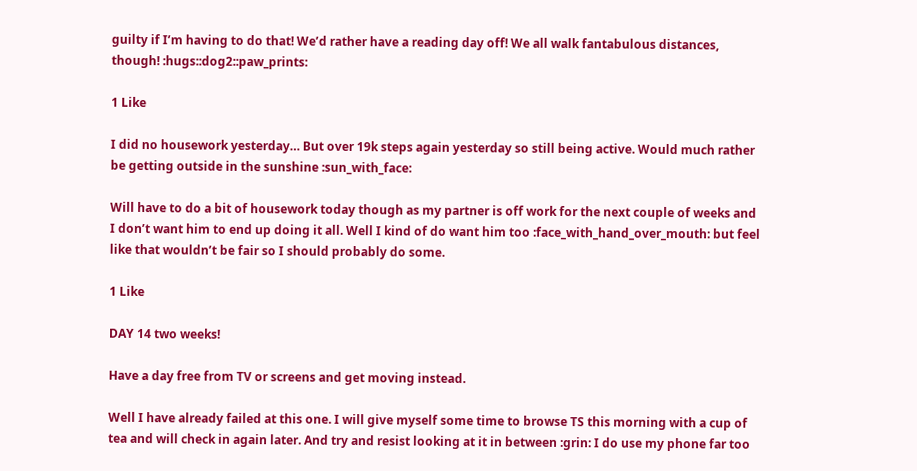guilty if I’m having to do that! We’d rather have a reading day off! We all walk fantabulous distances, though! :hugs::dog2::paw_prints:

1 Like

I did no housework yesterday… But over 19k steps again yesterday so still being active. Would much rather be getting outside in the sunshine :sun_with_face:

Will have to do a bit of housework today though as my partner is off work for the next couple of weeks and I don’t want him to end up doing it all. Well I kind of do want him too :face_with_hand_over_mouth: but feel like that wouldn’t be fair so I should probably do some.

1 Like

DAY 14 two weeks!

Have a day free from TV or screens and get moving instead.

Well I have already failed at this one. I will give myself some time to browse TS this morning with a cup of tea and will check in again later. And try and resist looking at it in between :grin: I do use my phone far too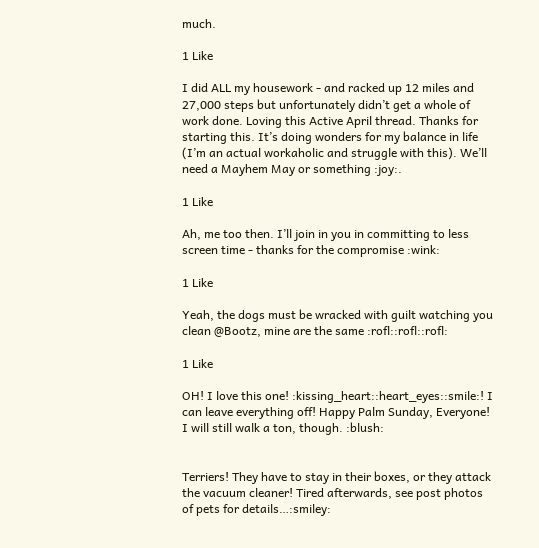much.

1 Like

I did ALL my housework - and racked up 12 miles and 27,000 steps but unfortunately didn’t get a whole of work done. Loving this Active April thread. Thanks for starting this. It’s doing wonders for my balance in life (I’m an actual workaholic and struggle with this). We’ll need a Mayhem May or something :joy:.

1 Like

Ah, me too then. I’ll join in you in committing to less screen time - thanks for the compromise :wink:

1 Like

Yeah, the dogs must be wracked with guilt watching you clean @Bootz, mine are the same :rofl::rofl::rofl:

1 Like

OH! I love this one! :kissing_heart::heart_eyes::smile:! I can leave everything off! Happy Palm Sunday, Everyone! I will still walk a ton, though. :blush:


Terriers! They have to stay in their boxes, or they attack the vacuum cleaner! Tired afterwards, see post photos of pets for details…:smiley: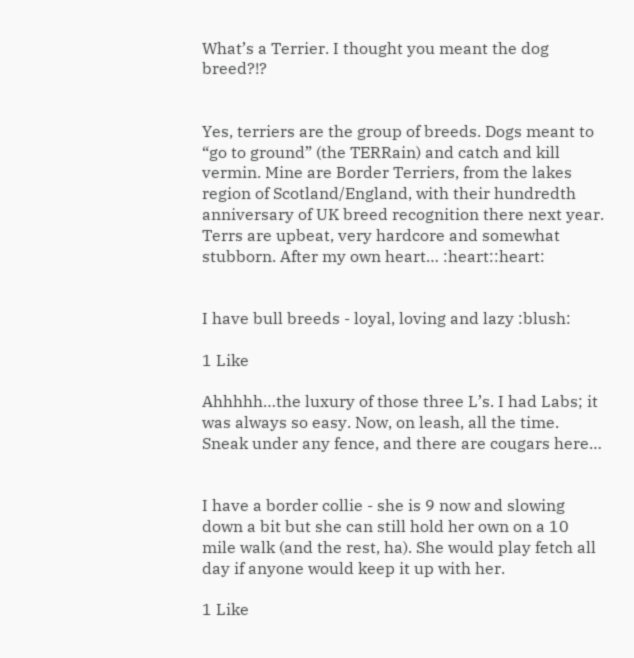What’s a Terrier. I thought you meant the dog breed?!?


Yes, terriers are the group of breeds. Dogs meant to “go to ground” (the TERRain) and catch and kill vermin. Mine are Border Terriers, from the lakes region of Scotland/England, with their hundredth anniversary of UK breed recognition there next year. Terrs are upbeat, very hardcore and somewhat stubborn. After my own heart… :heart::heart:


I have bull breeds - loyal, loving and lazy :blush:

1 Like

Ahhhhh…the luxury of those three L’s. I had Labs; it was always so easy. Now, on leash, all the time. Sneak under any fence, and there are cougars here…


I have a border collie - she is 9 now and slowing down a bit but she can still hold her own on a 10 mile walk (and the rest, ha). She would play fetch all day if anyone would keep it up with her.

1 Like